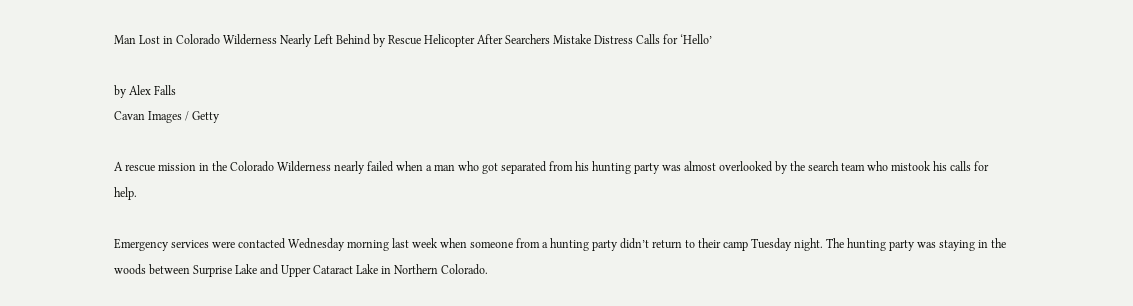Man Lost in Colorado Wilderness Nearly Left Behind by Rescue Helicopter After Searchers Mistake Distress Calls for ‘Hello’

by Alex Falls
Cavan Images / Getty

A rescue mission in the Colorado Wilderness nearly failed when a man who got separated from his hunting party was almost overlooked by the search team who mistook his calls for help.

Emergency services were contacted Wednesday morning last week when someone from a hunting party didn’t return to their camp Tuesday night. The hunting party was staying in the woods between Surprise Lake and Upper Cataract Lake in Northern Colorado.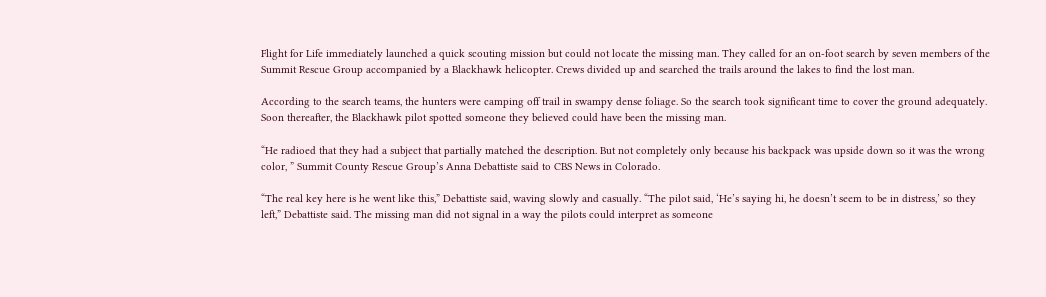Flight for Life immediately launched a quick scouting mission but could not locate the missing man. They called for an on-foot search by seven members of the Summit Rescue Group accompanied by a Blackhawk helicopter. Crews divided up and searched the trails around the lakes to find the lost man.

According to the search teams, the hunters were camping off trail in swampy dense foliage. So the search took significant time to cover the ground adequately. Soon thereafter, the Blackhawk pilot spotted someone they believed could have been the missing man.

“He radioed that they had a subject that partially matched the description. But not completely only because his backpack was upside down so it was the wrong color, ” Summit County Rescue Group’s Anna Debattiste said to CBS News in Colorado.

“The real key here is he went like this,” Debattiste said, waving slowly and casually. “The pilot said, ‘He’s saying hi, he doesn’t seem to be in distress,’ so they left,” Debattiste said. The missing man did not signal in a way the pilots could interpret as someone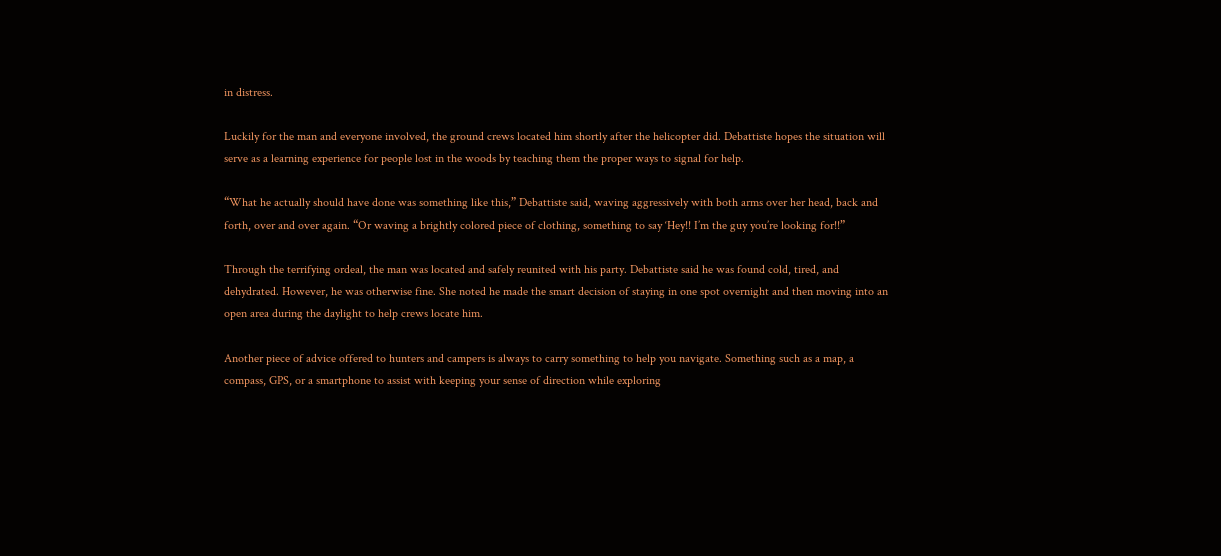in distress.

Luckily for the man and everyone involved, the ground crews located him shortly after the helicopter did. Debattiste hopes the situation will serve as a learning experience for people lost in the woods by teaching them the proper ways to signal for help.

“What he actually should have done was something like this,” Debattiste said, waving aggressively with both arms over her head, back and forth, over and over again. “Or waving a brightly colored piece of clothing, something to say ‘Hey!! I’m the guy you’re looking for!!”

Through the terrifying ordeal, the man was located and safely reunited with his party. Debattiste said he was found cold, tired, and dehydrated. However, he was otherwise fine. She noted he made the smart decision of staying in one spot overnight and then moving into an open area during the daylight to help crews locate him.

Another piece of advice offered to hunters and campers is always to carry something to help you navigate. Something such as a map, a compass, GPS, or a smartphone to assist with keeping your sense of direction while exploring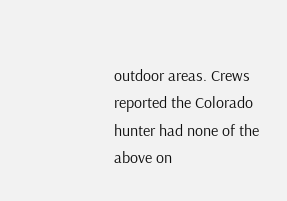outdoor areas. Crews reported the Colorado hunter had none of the above on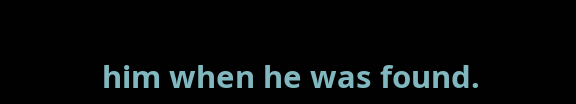him when he was found.